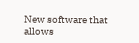New software that allows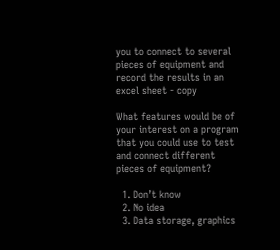you to connect to several pieces of equipment and record the results in an excel sheet - copy

What features would be of your interest on a program that you could use to test and connect different pieces of equipment?

  1. Don’t know
  2. No idea
  3. Data storage, graphics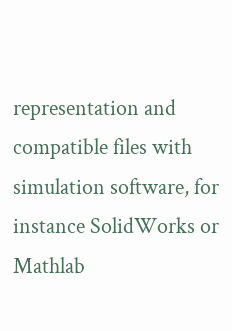representation and compatible files with simulation software, for instance SolidWorks or Mathlab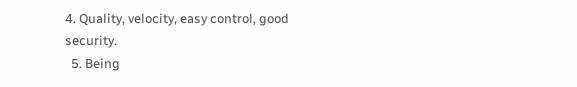4. Quality, velocity, easy control, good security.
  5. Being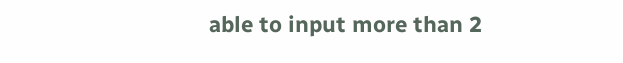able to input more than 2